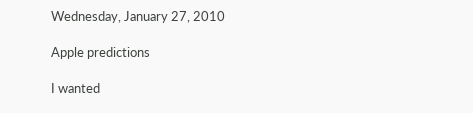Wednesday, January 27, 2010

Apple predictions

I wanted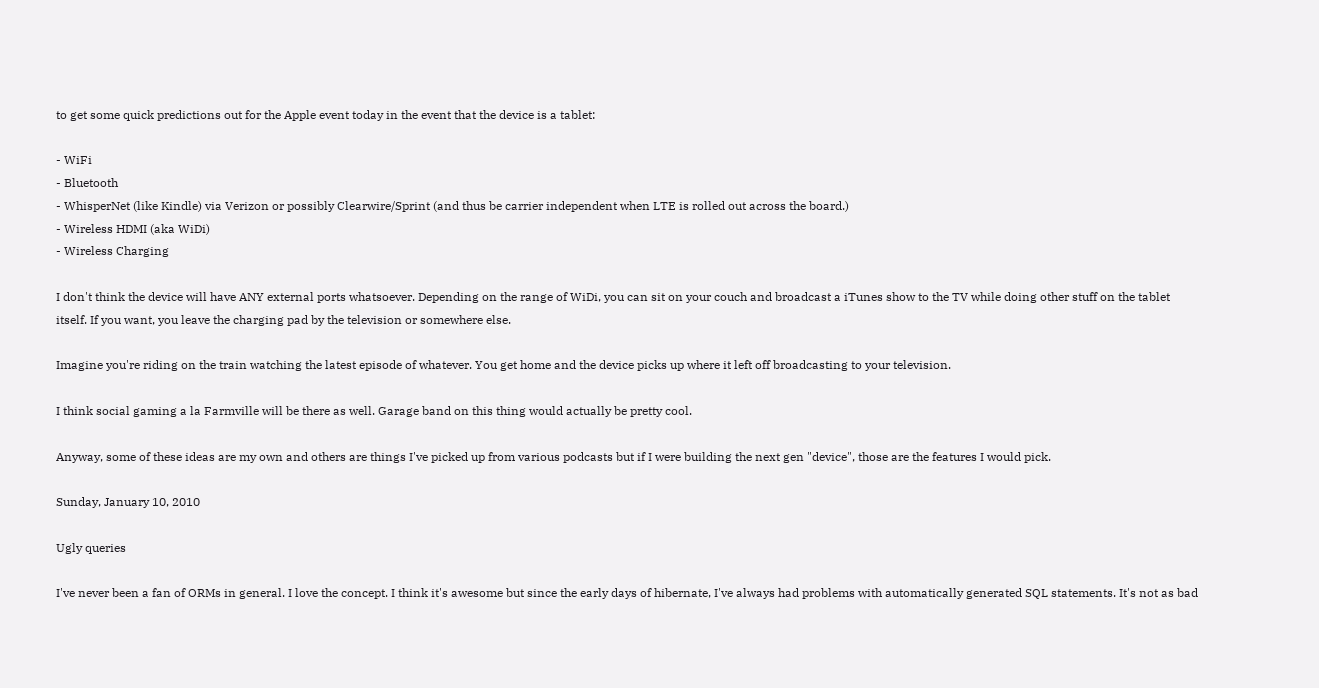to get some quick predictions out for the Apple event today in the event that the device is a tablet:

- WiFi
- Bluetooth
- WhisperNet (like Kindle) via Verizon or possibly Clearwire/Sprint (and thus be carrier independent when LTE is rolled out across the board.)
- Wireless HDMI (aka WiDi)
- Wireless Charging

I don't think the device will have ANY external ports whatsoever. Depending on the range of WiDi, you can sit on your couch and broadcast a iTunes show to the TV while doing other stuff on the tablet itself. If you want, you leave the charging pad by the television or somewhere else.

Imagine you're riding on the train watching the latest episode of whatever. You get home and the device picks up where it left off broadcasting to your television.

I think social gaming a la Farmville will be there as well. Garage band on this thing would actually be pretty cool.

Anyway, some of these ideas are my own and others are things I've picked up from various podcasts but if I were building the next gen "device", those are the features I would pick.

Sunday, January 10, 2010

Ugly queries

I've never been a fan of ORMs in general. I love the concept. I think it's awesome but since the early days of hibernate, I've always had problems with automatically generated SQL statements. It's not as bad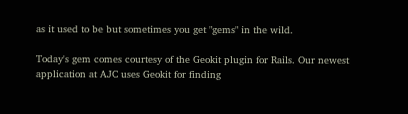as it used to be but sometimes you get "gems" in the wild.

Today's gem comes courtesy of the Geokit plugin for Rails. Our newest application at AJC uses Geokit for finding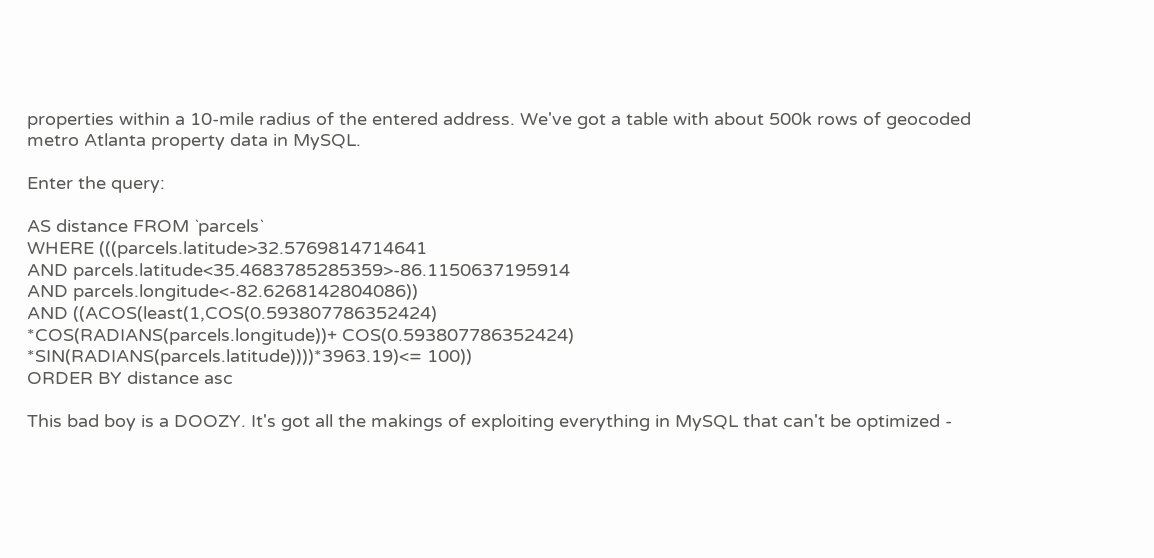properties within a 10-mile radius of the entered address. We've got a table with about 500k rows of geocoded metro Atlanta property data in MySQL.

Enter the query:

AS distance FROM `parcels`
WHERE (((parcels.latitude>32.5769814714641
AND parcels.latitude<35.4683785285359>-86.1150637195914
AND parcels.longitude<-82.6268142804086))
AND ((ACOS(least(1,COS(0.593807786352424)
*COS(RADIANS(parcels.longitude))+ COS(0.593807786352424)
*SIN(RADIANS(parcels.latitude))))*3963.19)<= 100))
ORDER BY distance asc

This bad boy is a DOOZY. It's got all the makings of exploiting everything in MySQL that can't be optimized -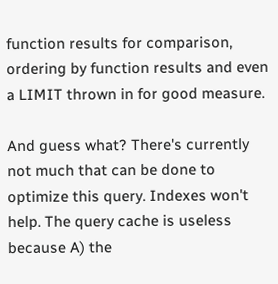function results for comparison, ordering by function results and even a LIMIT thrown in for good measure.

And guess what? There's currently not much that can be done to optimize this query. Indexes won't help. The query cache is useless because A) the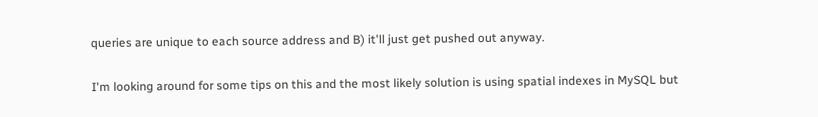queries are unique to each source address and B) it'll just get pushed out anyway.

I'm looking around for some tips on this and the most likely solution is using spatial indexes in MySQL but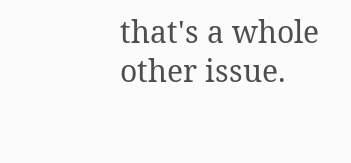that's a whole other issue.